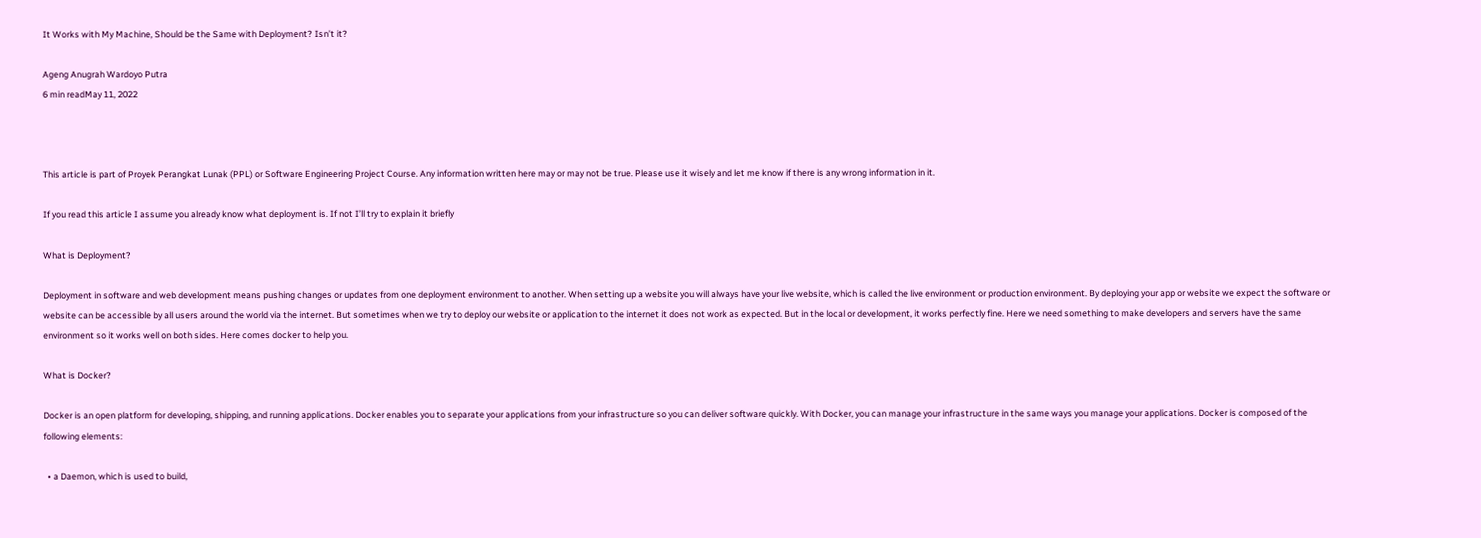It Works with My Machine, Should be the Same with Deployment? Isn’t it?

Ageng Anugrah Wardoyo Putra
6 min readMay 11, 2022



This article is part of Proyek Perangkat Lunak (PPL) or Software Engineering Project Course. Any information written here may or may not be true. Please use it wisely and let me know if there is any wrong information in it.

If you read this article I assume you already know what deployment is. If not I’ll try to explain it briefly

What is Deployment?

Deployment in software and web development means pushing changes or updates from one deployment environment to another. When setting up a website you will always have your live website, which is called the live environment or production environment. By deploying your app or website we expect the software or website can be accessible by all users around the world via the internet. But sometimes when we try to deploy our website or application to the internet it does not work as expected. But in the local or development, it works perfectly fine. Here we need something to make developers and servers have the same environment so it works well on both sides. Here comes docker to help you.

What is Docker?

Docker is an open platform for developing, shipping, and running applications. Docker enables you to separate your applications from your infrastructure so you can deliver software quickly. With Docker, you can manage your infrastructure in the same ways you manage your applications. Docker is composed of the following elements:

  • a Daemon, which is used to build,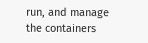run, and manage the containers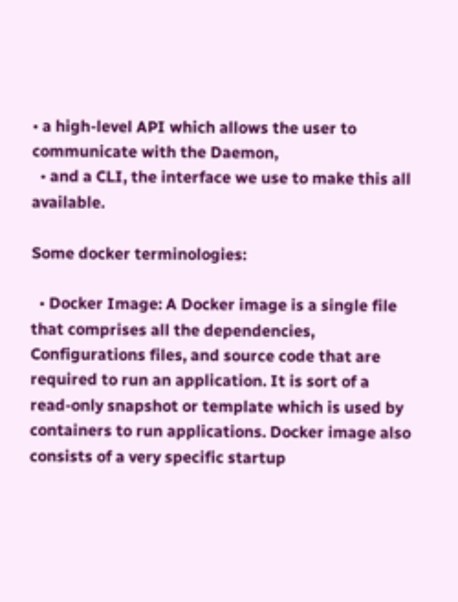• a high-level API which allows the user to communicate with the Daemon,
  • and a CLI, the interface we use to make this all available.

Some docker terminologies:

  • Docker Image: A Docker image is a single file that comprises all the dependencies, Configurations files, and source code that are required to run an application. It is sort of a read-only snapshot or template which is used by containers to run applications. Docker image also consists of a very specific startup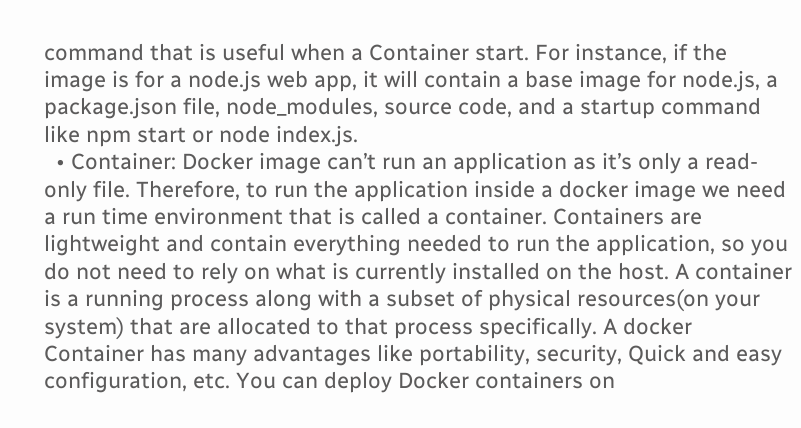command that is useful when a Container start. For instance, if the image is for a node.js web app, it will contain a base image for node.js, a package.json file, node_modules, source code, and a startup command like npm start or node index.js.
  • Container: Docker image can’t run an application as it’s only a read-only file. Therefore, to run the application inside a docker image we need a run time environment that is called a container. Containers are lightweight and contain everything needed to run the application, so you do not need to rely on what is currently installed on the host. A container is a running process along with a subset of physical resources(on your system) that are allocated to that process specifically. A docker Container has many advantages like portability, security, Quick and easy configuration, etc. You can deploy Docker containers on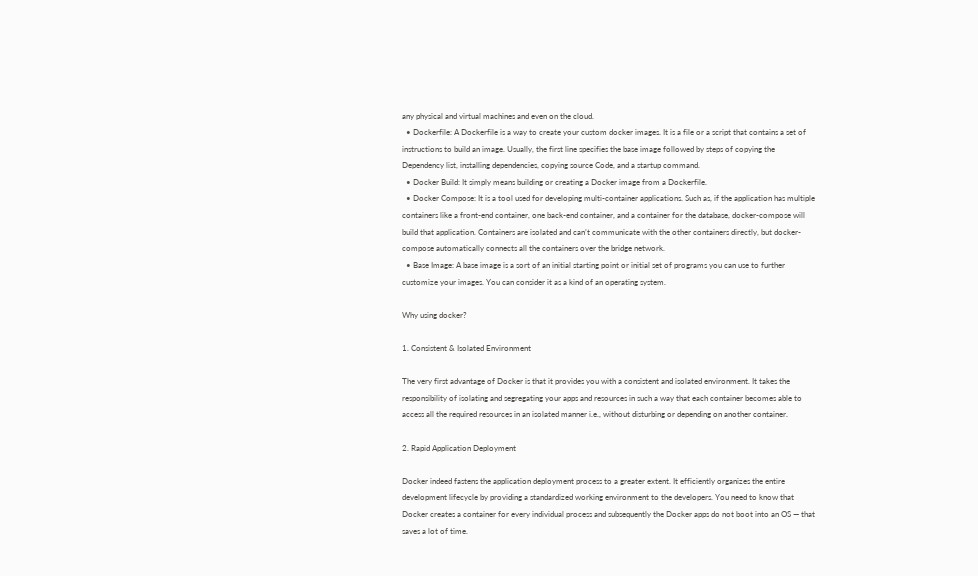any physical and virtual machines and even on the cloud.
  • Dockerfile: A Dockerfile is a way to create your custom docker images. It is a file or a script that contains a set of instructions to build an image. Usually, the first line specifies the base image followed by steps of copying the Dependency list, installing dependencies, copying source Code, and a startup command.
  • Docker Build: It simply means building or creating a Docker image from a Dockerfile.
  • Docker Compose: It is a tool used for developing multi-container applications. Such as, if the application has multiple containers like a front-end container, one back-end container, and a container for the database, docker-compose will build that application. Containers are isolated and can’t communicate with the other containers directly, but docker-compose automatically connects all the containers over the bridge network.
  • Base Image: A base image is a sort of an initial starting point or initial set of programs you can use to further customize your images. You can consider it as a kind of an operating system.

Why using docker?

1. Consistent & Isolated Environment

The very first advantage of Docker is that it provides you with a consistent and isolated environment. It takes the responsibility of isolating and segregating your apps and resources in such a way that each container becomes able to access all the required resources in an isolated manner i.e., without disturbing or depending on another container.

2. Rapid Application Deployment

Docker indeed fastens the application deployment process to a greater extent. It efficiently organizes the entire development lifecycle by providing a standardized working environment to the developers. You need to know that Docker creates a container for every individual process and subsequently the Docker apps do not boot into an OS — that saves a lot of time.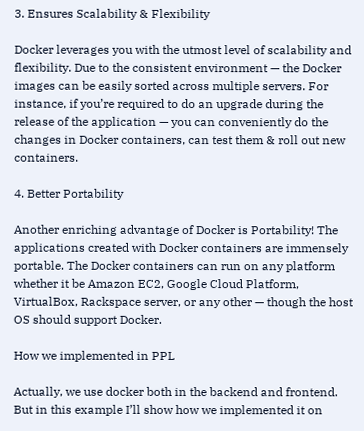3. Ensures Scalability & Flexibility

Docker leverages you with the utmost level of scalability and flexibility. Due to the consistent environment — the Docker images can be easily sorted across multiple servers. For instance, if you’re required to do an upgrade during the release of the application — you can conveniently do the changes in Docker containers, can test them & roll out new containers.

4. Better Portability

Another enriching advantage of Docker is Portability! The applications created with Docker containers are immensely portable. The Docker containers can run on any platform whether it be Amazon EC2, Google Cloud Platform, VirtualBox, Rackspace server, or any other — though the host OS should support Docker.

How we implemented in PPL

Actually, we use docker both in the backend and frontend. But in this example I’ll show how we implemented it on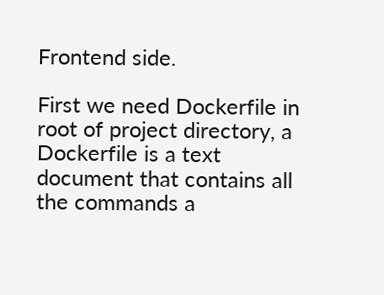Frontend side.

First we need Dockerfile in root of project directory, a Dockerfile is a text document that contains all the commands a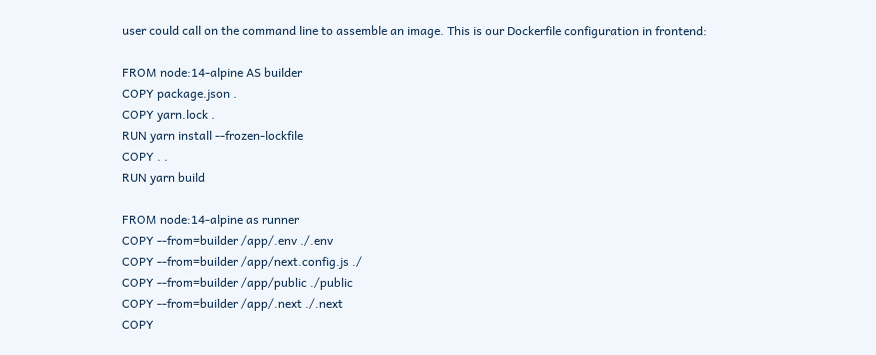user could call on the command line to assemble an image. This is our Dockerfile configuration in frontend:

FROM node:14-alpine AS builder
COPY package.json .
COPY yarn.lock .
RUN yarn install --frozen-lockfile
COPY . .
RUN yarn build

FROM node:14-alpine as runner
COPY --from=builder /app/.env ./.env
COPY --from=builder /app/next.config.js ./
COPY --from=builder /app/public ./public
COPY --from=builder /app/.next ./.next
COPY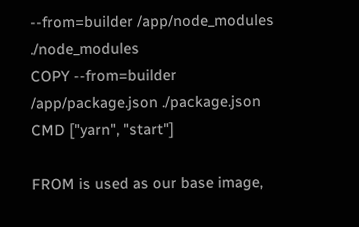--from=builder /app/node_modules ./node_modules
COPY --from=builder /app/package.json ./package.json
CMD ["yarn", "start"]

FROM is used as our base image,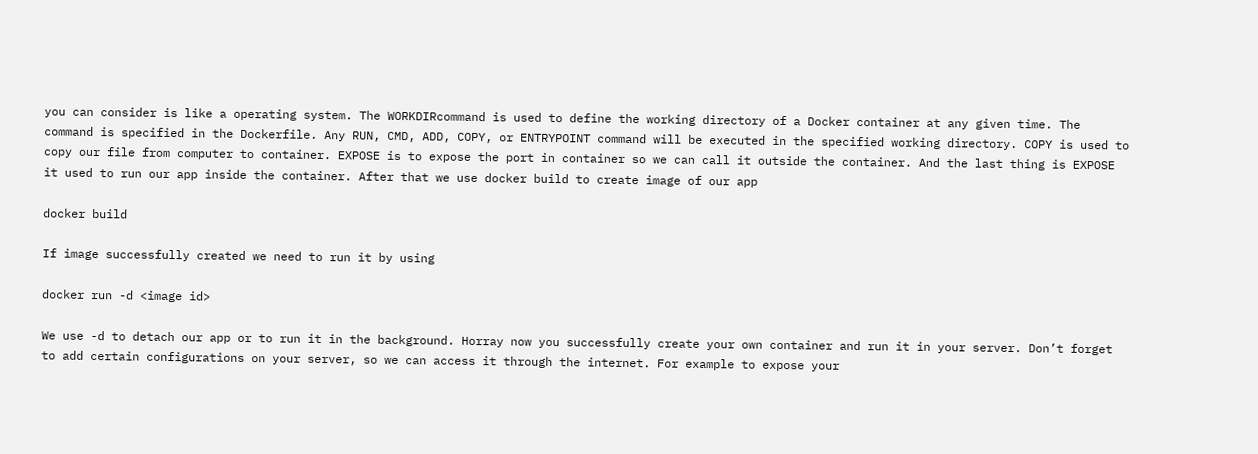you can consider is like a operating system. The WORKDIRcommand is used to define the working directory of a Docker container at any given time. The command is specified in the Dockerfile. Any RUN, CMD, ADD, COPY, or ENTRYPOINT command will be executed in the specified working directory. COPY is used to copy our file from computer to container. EXPOSE is to expose the port in container so we can call it outside the container. And the last thing is EXPOSE it used to run our app inside the container. After that we use docker build to create image of our app

docker build

If image successfully created we need to run it by using

docker run -d <image id>

We use -d to detach our app or to run it in the background. Horray now you successfully create your own container and run it in your server. Don’t forget to add certain configurations on your server, so we can access it through the internet. For example to expose your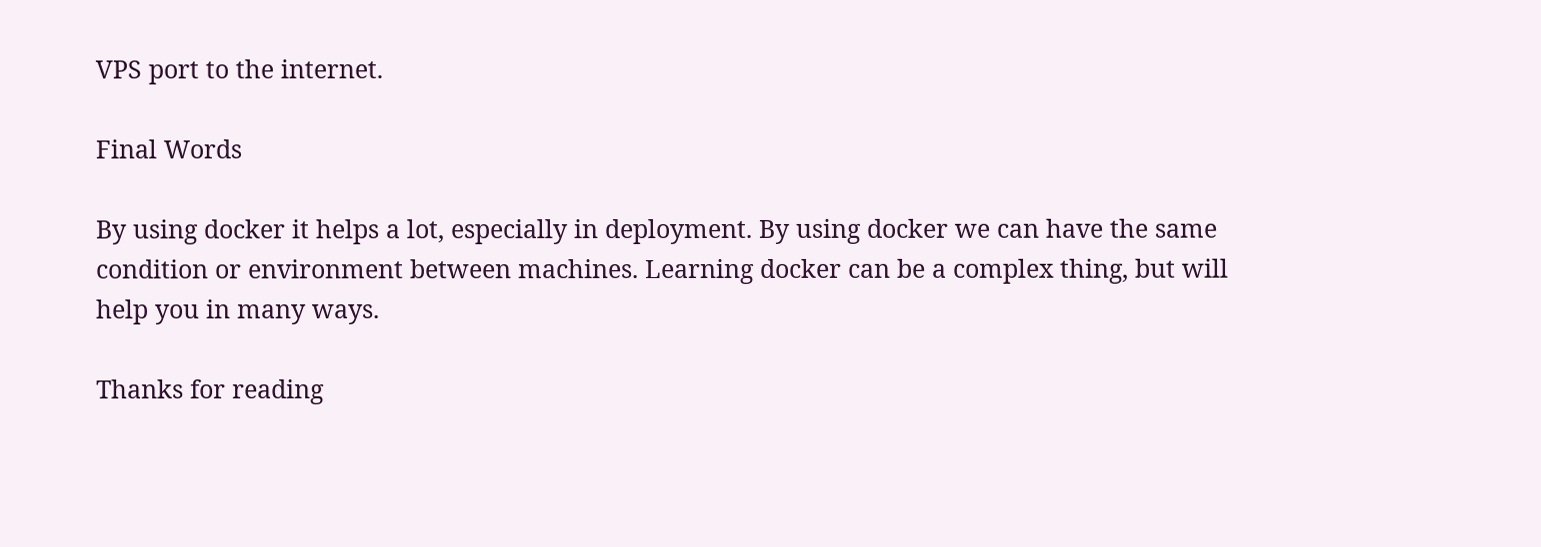VPS port to the internet.

Final Words

By using docker it helps a lot, especially in deployment. By using docker we can have the same condition or environment between machines. Learning docker can be a complex thing, but will help you in many ways.

Thanks for reading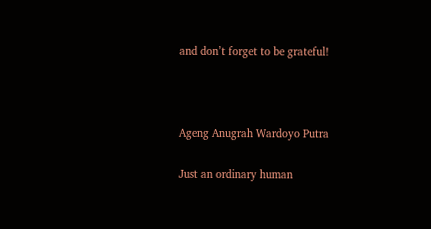and don’t forget to be grateful!



Ageng Anugrah Wardoyo Putra

Just an ordinary human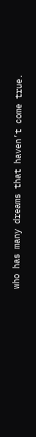who has many dreams that haven’t come true.